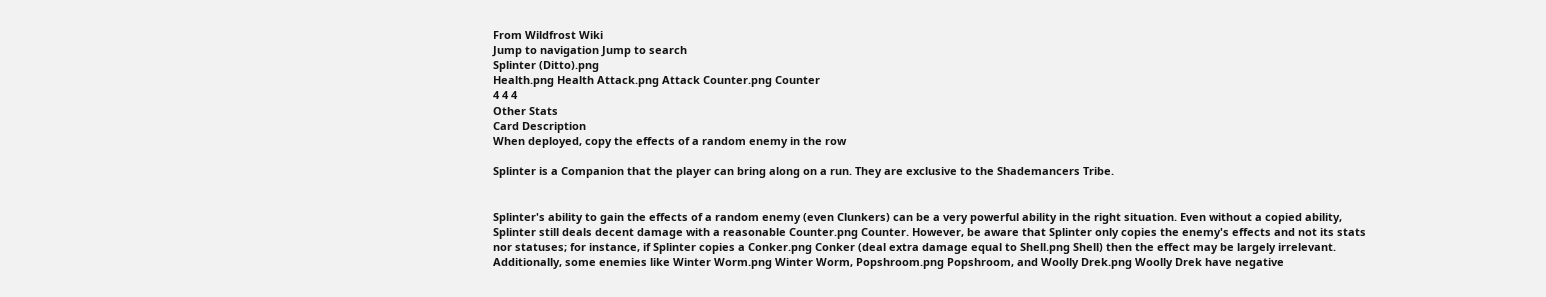From Wildfrost Wiki
Jump to navigation Jump to search
Splinter (Ditto).png
Health.png Health Attack.png Attack Counter.png Counter
4 4 4
Other Stats
Card Description
When deployed, copy the effects of a random enemy in the row

Splinter is a Companion that the player can bring along on a run. They are exclusive to the Shademancers Tribe.


Splinter's ability to gain the effects of a random enemy (even Clunkers) can be a very powerful ability in the right situation. Even without a copied ability, Splinter still deals decent damage with a reasonable Counter.png Counter. However, be aware that Splinter only copies the enemy's effects and not its stats nor statuses; for instance, if Splinter copies a Conker.png Conker (deal extra damage equal to Shell.png Shell) then the effect may be largely irrelevant. Additionally, some enemies like Winter Worm.png Winter Worm, Popshroom.png Popshroom, and Woolly Drek.png Woolly Drek have negative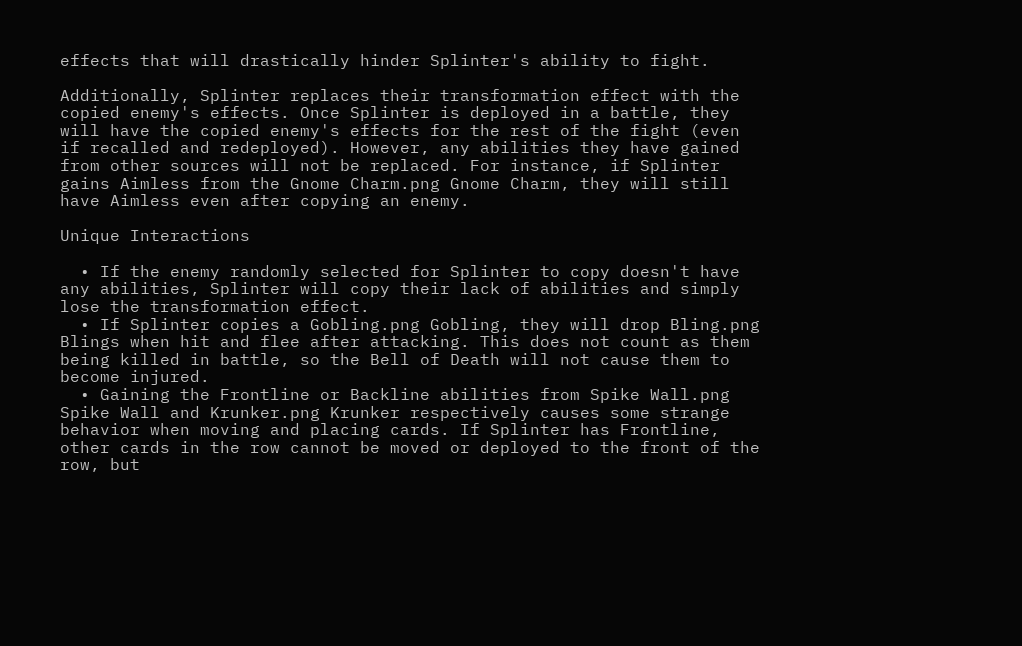effects that will drastically hinder Splinter's ability to fight.

Additionally, Splinter replaces their transformation effect with the copied enemy's effects. Once Splinter is deployed in a battle, they will have the copied enemy's effects for the rest of the fight (even if recalled and redeployed). However, any abilities they have gained from other sources will not be replaced. For instance, if Splinter gains Aimless from the Gnome Charm.png Gnome Charm, they will still have Aimless even after copying an enemy.

Unique Interactions

  • If the enemy randomly selected for Splinter to copy doesn't have any abilities, Splinter will copy their lack of abilities and simply lose the transformation effect.
  • If Splinter copies a Gobling.png Gobling, they will drop Bling.png Blings when hit and flee after attacking. This does not count as them being killed in battle, so the Bell of Death will not cause them to become injured.
  • Gaining the Frontline or Backline abilities from Spike Wall.png Spike Wall and Krunker.png Krunker respectively causes some strange behavior when moving and placing cards. If Splinter has Frontline, other cards in the row cannot be moved or deployed to the front of the row, but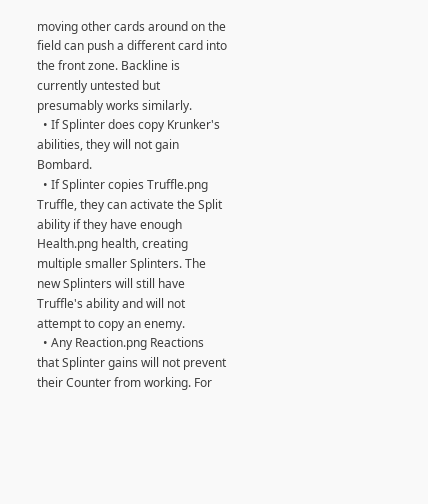moving other cards around on the field can push a different card into the front zone. Backline is currently untested but presumably works similarly.
  • If Splinter does copy Krunker's abilities, they will not gain Bombard.
  • If Splinter copies Truffle.png Truffle, they can activate the Split ability if they have enough Health.png health, creating multiple smaller Splinters. The new Splinters will still have Truffle's ability and will not attempt to copy an enemy.
  • Any Reaction.png Reactions that Splinter gains will not prevent their Counter from working. For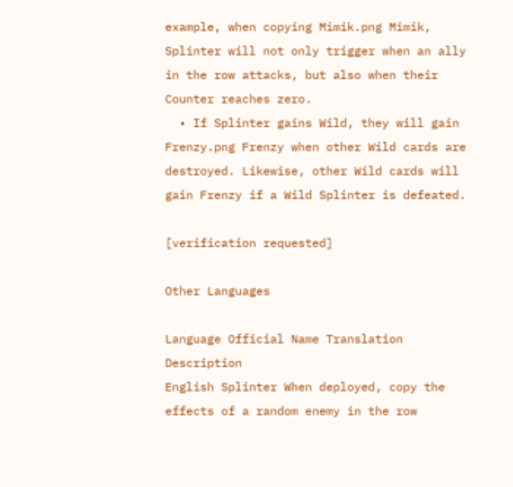example, when copying Mimik.png Mimik, Splinter will not only trigger when an ally in the row attacks, but also when their Counter reaches zero.
  • If Splinter gains Wild, they will gain Frenzy.png Frenzy when other Wild cards are destroyed. Likewise, other Wild cards will gain Frenzy if a Wild Splinter is defeated.

[verification requested]

Other Languages

Language Official Name Translation Description
English Splinter When deployed, copy the effects of a random enemy in the row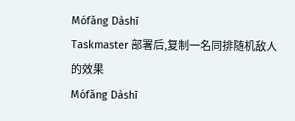Mófǎng Dàshī
Taskmaster 部署后,复制一名同排随机敌人的效果
Mófǎng Dàshī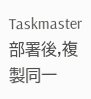Taskmaster 部署後,複製同一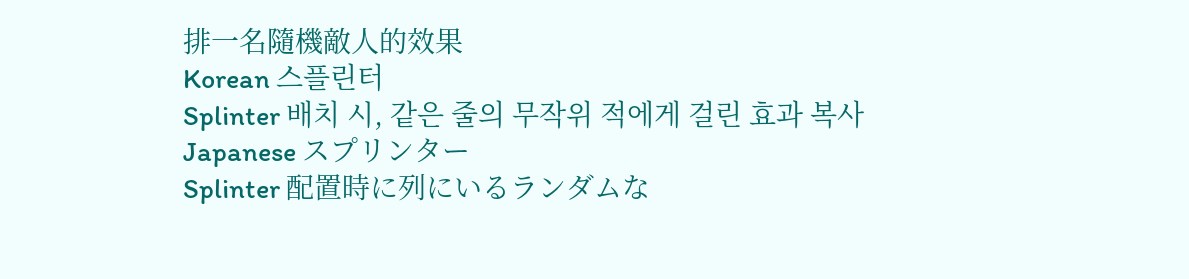排一名隨機敵人的效果
Korean 스플린터
Splinter 배치 시, 같은 줄의 무작위 적에게 걸린 효과 복사
Japanese スプリンター
Splinter 配置時に列にいるランダムな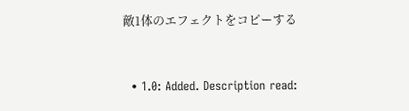敵1体のエフェクトをコピーする


  • 1.0: Added. Description read: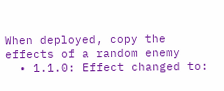When deployed, copy the effects of a random enemy
  • 1.1.0: Effect changed to: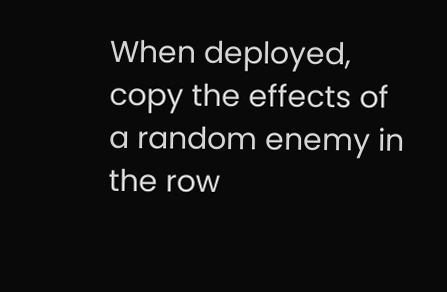When deployed, copy the effects of a random enemy in the row